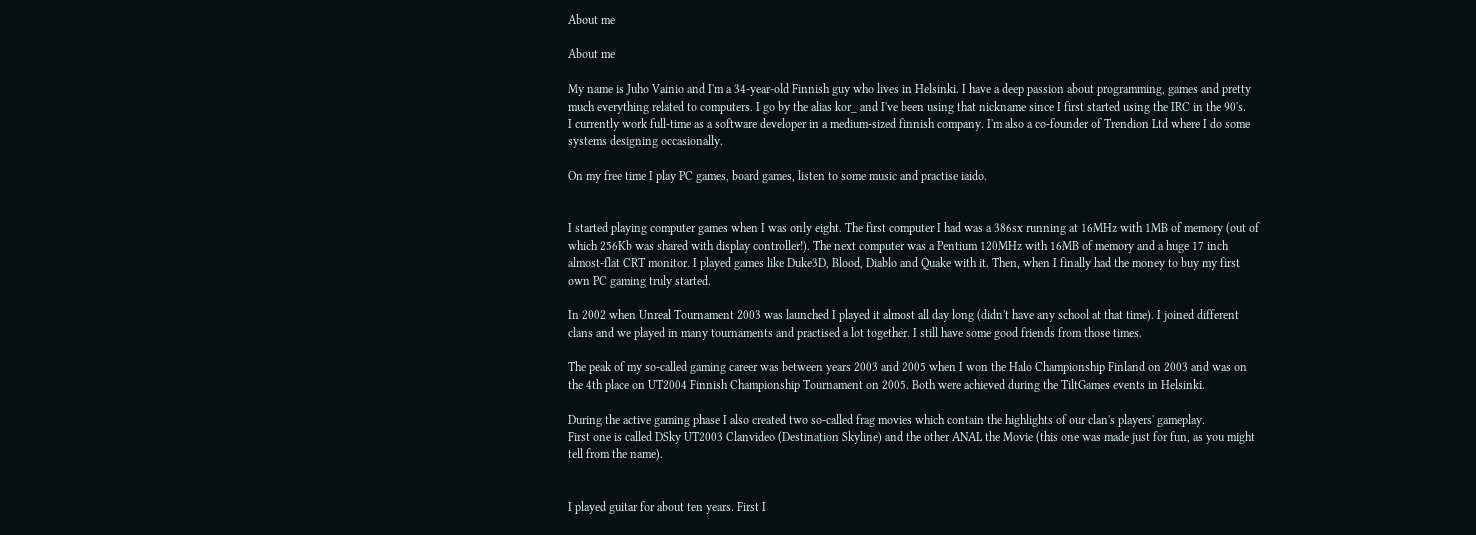About me

About me

My name is Juho Vainio and I'm a 34-year-old Finnish guy who lives in Helsinki. I have a deep passion about programming, games and pretty much everything related to computers. I go by the alias kor_ and I've been using that nickname since I first started using the IRC in the 90's.
I currently work full-time as a software developer in a medium-sized finnish company. I'm also a co-founder of Trendion Ltd where I do some systems designing occasionally.

On my free time I play PC games, board games, listen to some music and practise iaido.


I started playing computer games when I was only eight. The first computer I had was a 386sx running at 16MHz with 1MB of memory (out of which 256Kb was shared with display controller!). The next computer was a Pentium 120MHz with 16MB of memory and a huge 17 inch almost-flat CRT monitor. I played games like Duke3D, Blood, Diablo and Quake with it. Then, when I finally had the money to buy my first own PC gaming truly started.

In 2002 when Unreal Tournament 2003 was launched I played it almost all day long (didn't have any school at that time). I joined different clans and we played in many tournaments and practised a lot together. I still have some good friends from those times.

The peak of my so-called gaming career was between years 2003 and 2005 when I won the Halo Championship Finland on 2003 and was on the 4th place on UT2004 Finnish Championship Tournament on 2005. Both were achieved during the TiltGames events in Helsinki.

During the active gaming phase I also created two so-called frag movies which contain the highlights of our clan's players' gameplay.
First one is called DSky UT2003 Clanvideo (Destination Skyline) and the other ANAL the Movie (this one was made just for fun, as you might tell from the name).


I played guitar for about ten years. First I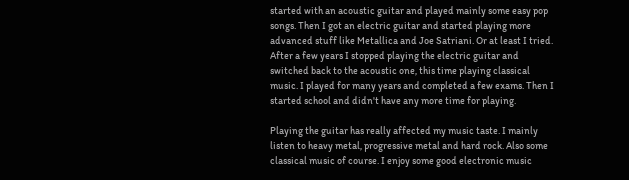started with an acoustic guitar and played mainly some easy pop songs. Then I got an electric guitar and started playing more advanced stuff like Metallica and Joe Satriani. Or at least I tried. After a few years I stopped playing the electric guitar and switched back to the acoustic one, this time playing classical music. I played for many years and completed a few exams. Then I started school and didn't have any more time for playing.

Playing the guitar has really affected my music taste. I mainly listen to heavy metal, progressive metal and hard rock. Also some classical music of course. I enjoy some good electronic music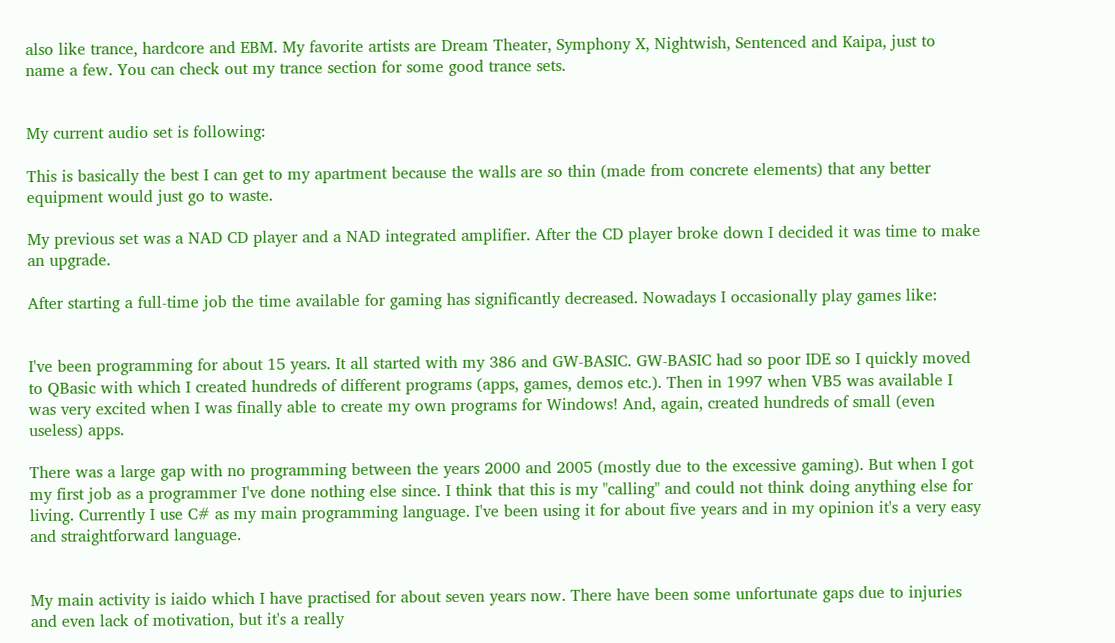also like trance, hardcore and EBM. My favorite artists are Dream Theater, Symphony X, Nightwish, Sentenced and Kaipa, just to name a few. You can check out my trance section for some good trance sets.


My current audio set is following:

This is basically the best I can get to my apartment because the walls are so thin (made from concrete elements) that any better equipment would just go to waste.

My previous set was a NAD CD player and a NAD integrated amplifier. After the CD player broke down I decided it was time to make an upgrade.

After starting a full-time job the time available for gaming has significantly decreased. Nowadays I occasionally play games like:


I've been programming for about 15 years. It all started with my 386 and GW-BASIC. GW-BASIC had so poor IDE so I quickly moved to QBasic with which I created hundreds of different programs (apps, games, demos etc.). Then in 1997 when VB5 was available I was very excited when I was finally able to create my own programs for Windows! And, again, created hundreds of small (even useless) apps.

There was a large gap with no programming between the years 2000 and 2005 (mostly due to the excessive gaming). But when I got my first job as a programmer I've done nothing else since. I think that this is my "calling" and could not think doing anything else for living. Currently I use C# as my main programming language. I've been using it for about five years and in my opinion it's a very easy and straightforward language.


My main activity is iaido which I have practised for about seven years now. There have been some unfortunate gaps due to injuries and even lack of motivation, but it's a really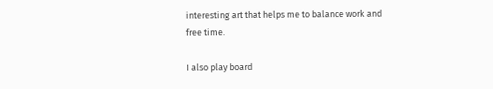interesting art that helps me to balance work and free time.

I also play board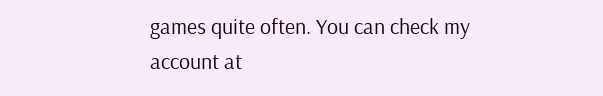games quite often. You can check my account at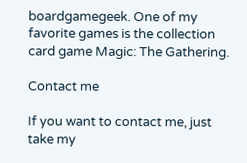boardgamegeek. One of my favorite games is the collection card game Magic: The Gathering.

Contact me

If you want to contact me, just take my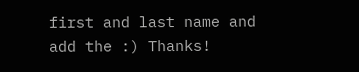first and last name and add the :) Thanks!